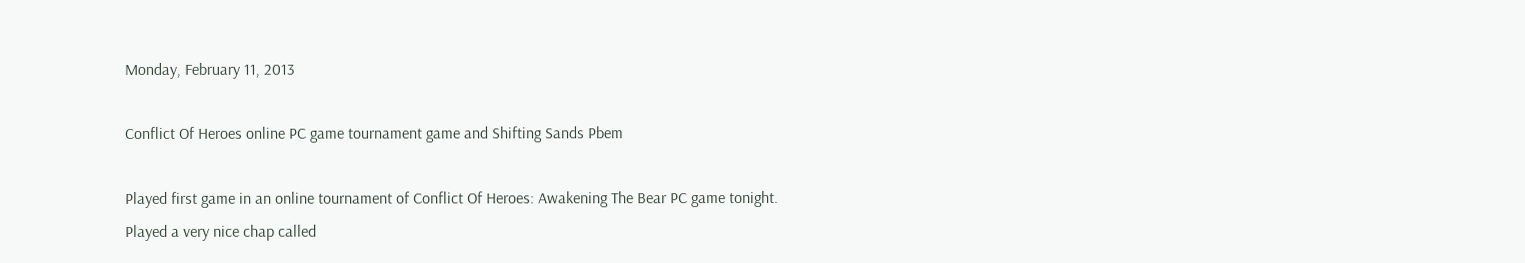Monday, February 11, 2013

Conflict Of Heroes online PC game tournament game and Shifting Sands Pbem

Played first game in an online tournament of Conflict Of Heroes: Awakening The Bear PC game tonight.
Played a very nice chap called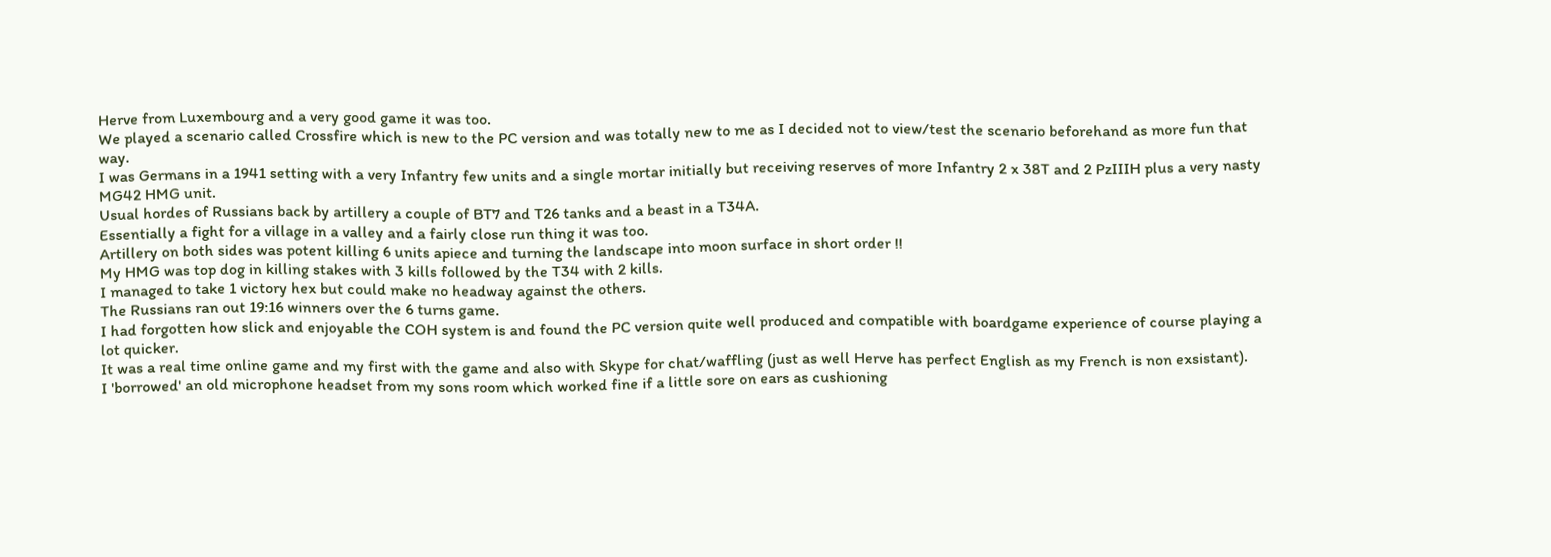Herve from Luxembourg and a very good game it was too.
We played a scenario called Crossfire which is new to the PC version and was totally new to me as I decided not to view/test the scenario beforehand as more fun that way.
I was Germans in a 1941 setting with a very Infantry few units and a single mortar initially but receiving reserves of more Infantry 2 x 38T and 2 PzIIIH plus a very nasty MG42 HMG unit.
Usual hordes of Russians back by artillery a couple of BT7 and T26 tanks and a beast in a T34A.
Essentially a fight for a village in a valley and a fairly close run thing it was too.
Artillery on both sides was potent killing 6 units apiece and turning the landscape into moon surface in short order !!
My HMG was top dog in killing stakes with 3 kills followed by the T34 with 2 kills.
I managed to take 1 victory hex but could make no headway against the others.
The Russians ran out 19:16 winners over the 6 turns game.
I had forgotten how slick and enjoyable the COH system is and found the PC version quite well produced and compatible with boardgame experience of course playing a lot quicker.
It was a real time online game and my first with the game and also with Skype for chat/waffling (just as well Herve has perfect English as my French is non exsistant).
I 'borrowed' an old microphone headset from my sons room which worked fine if a little sore on ears as cushioning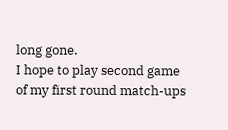long gone.
I hope to play second game of my first round match-ups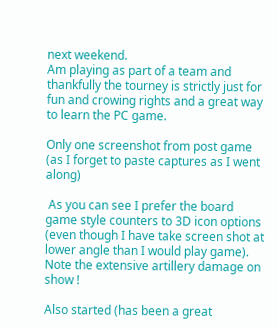next weekend.
Am playing as part of a team and thankfully the tourney is strictly just for fun and crowing rights and a great way to learn the PC game.

Only one screenshot from post game (as I forget to paste captures as I went along)

 As you can see I prefer the board game style counters to 3D icon options (even though I have take screen shot at lower angle than I would play game). Note the extensive artillery damage on show !

Also started (has been a great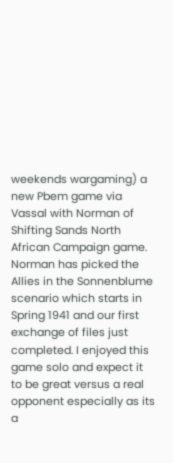weekends wargaming) a new Pbem game via Vassal with Norman of Shifting Sands North African Campaign game. Norman has picked the Allies in the Sonnenblume scenario which starts in Spring 1941 and our first exchange of files just completed. I enjoyed this game solo and expect it to be great versus a real opponent especially as its a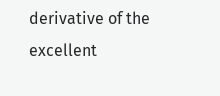derivative of the excellent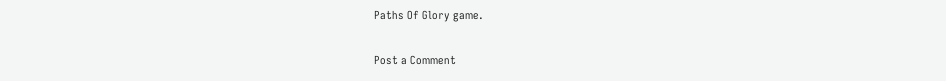Paths Of Glory game.

Post a Comment